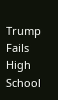Trump Fails High School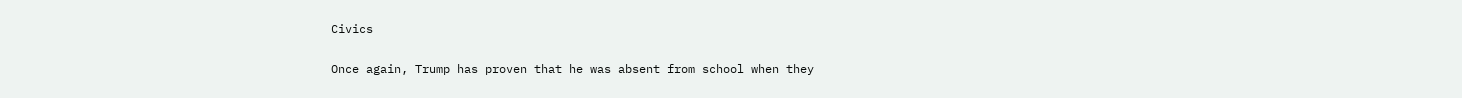Civics

Once again, Trump has proven that he was absent from school when they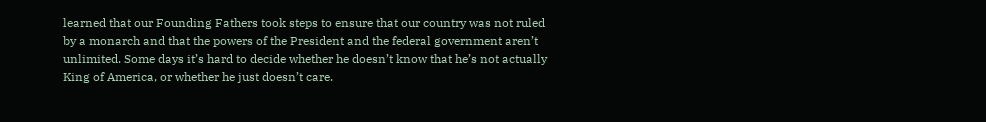learned that our Founding Fathers took steps to ensure that our country was not ruled by a monarch and that the powers of the President and the federal government aren’t unlimited. Some days it’s hard to decide whether he doesn’t know that he’s not actually King of America, or whether he just doesn’t care.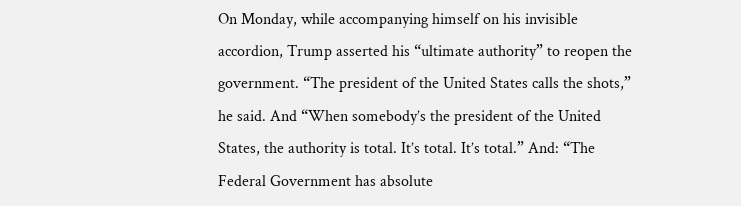On Monday, while accompanying himself on his invisible accordion, Trump asserted his “ultimate authority” to reopen the government. “The president of the United States calls the shots,” he said. And “When somebody’s the president of the United States, the authority is total. It’s total. It’s total.” And: “The Federal Government has absolute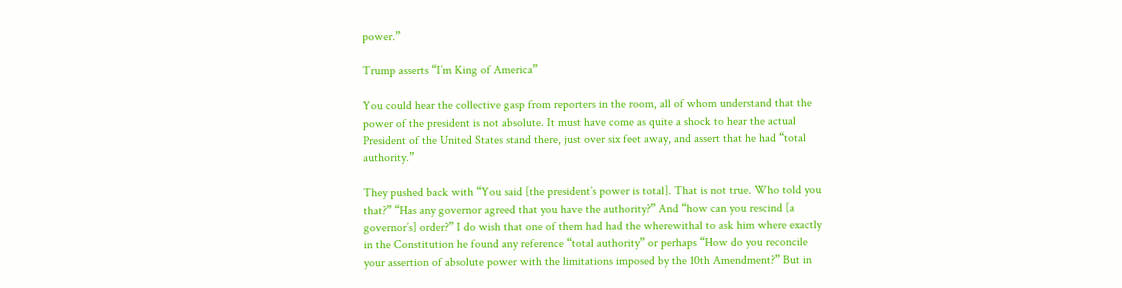power.”

Trump asserts “I’m King of America”

You could hear the collective gasp from reporters in the room, all of whom understand that the power of the president is not absolute. It must have come as quite a shock to hear the actual President of the United States stand there, just over six feet away, and assert that he had “total authority.”

They pushed back with “You said [the president’s power is total]. That is not true. Who told you that?” “Has any governor agreed that you have the authority?” And “how can you rescind [a governor’s] order?” I do wish that one of them had had the wherewithal to ask him where exactly in the Constitution he found any reference “total authority” or perhaps “How do you reconcile your assertion of absolute power with the limitations imposed by the 10th Amendment?” But in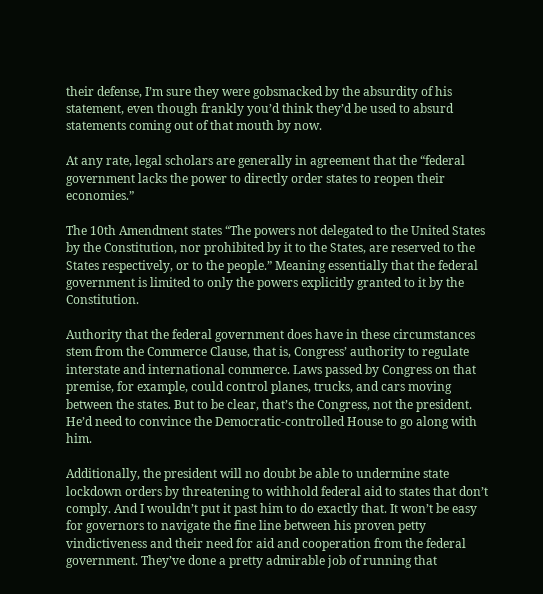their defense, I’m sure they were gobsmacked by the absurdity of his statement, even though frankly you’d think they’d be used to absurd statements coming out of that mouth by now.

At any rate, legal scholars are generally in agreement that the “federal government lacks the power to directly order states to reopen their economies.”

The 10th Amendment states “The powers not delegated to the United States by the Constitution, nor prohibited by it to the States, are reserved to the States respectively, or to the people.” Meaning essentially that the federal government is limited to only the powers explicitly granted to it by the Constitution.

Authority that the federal government does have in these circumstances stem from the Commerce Clause, that is, Congress’ authority to regulate interstate and international commerce. Laws passed by Congress on that premise, for example, could control planes, trucks, and cars moving between the states. But to be clear, that’s the Congress, not the president. He’d need to convince the Democratic-controlled House to go along with him.

Additionally, the president will no doubt be able to undermine state lockdown orders by threatening to withhold federal aid to states that don’t comply. And I wouldn’t put it past him to do exactly that. It won’t be easy for governors to navigate the fine line between his proven petty vindictiveness and their need for aid and cooperation from the federal government. They’ve done a pretty admirable job of running that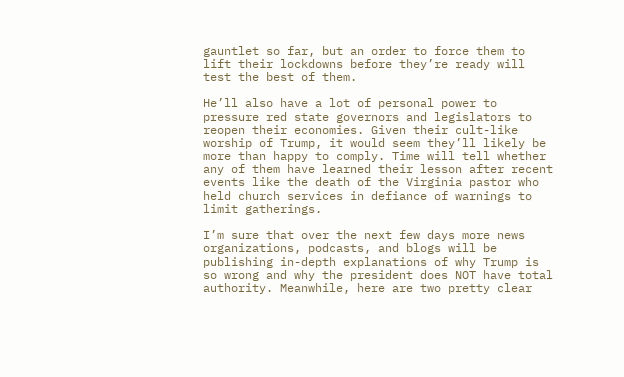gauntlet so far, but an order to force them to lift their lockdowns before they’re ready will test the best of them.

He’ll also have a lot of personal power to pressure red state governors and legislators to reopen their economies. Given their cult-like worship of Trump, it would seem they’ll likely be more than happy to comply. Time will tell whether any of them have learned their lesson after recent events like the death of the Virginia pastor who held church services in defiance of warnings to limit gatherings.

I’m sure that over the next few days more news organizations, podcasts, and blogs will be publishing in-depth explanations of why Trump is so wrong and why the president does NOT have total authority. Meanwhile, here are two pretty clear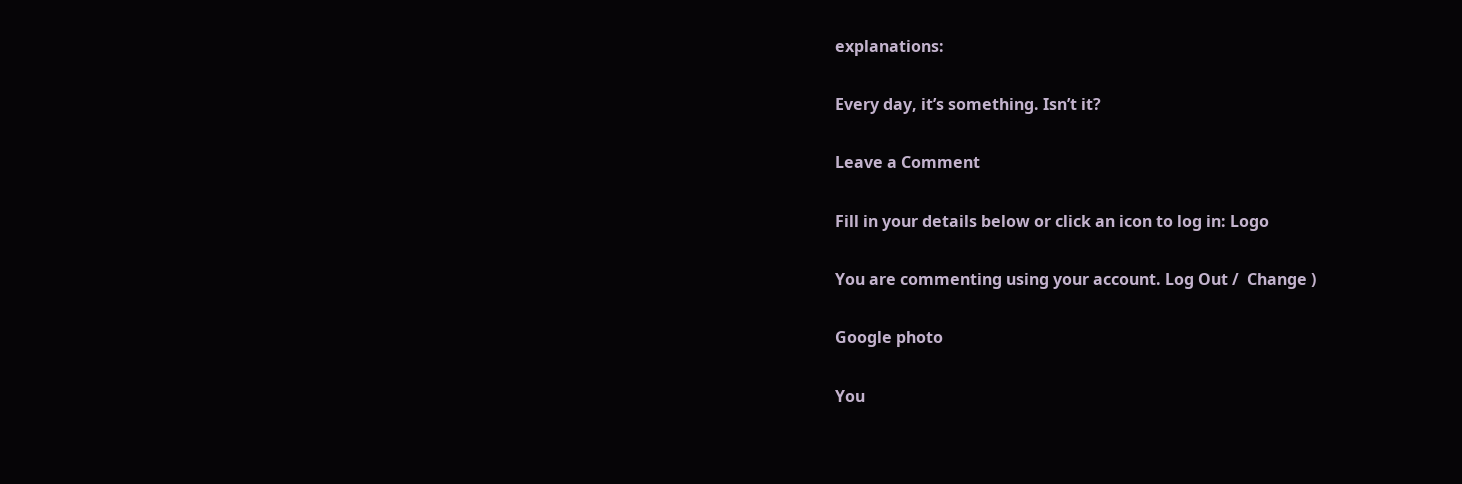explanations:

Every day, it’s something. Isn’t it?

Leave a Comment

Fill in your details below or click an icon to log in: Logo

You are commenting using your account. Log Out /  Change )

Google photo

You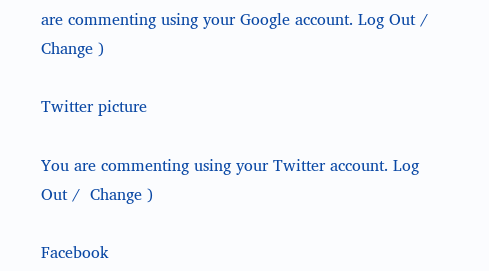are commenting using your Google account. Log Out /  Change )

Twitter picture

You are commenting using your Twitter account. Log Out /  Change )

Facebook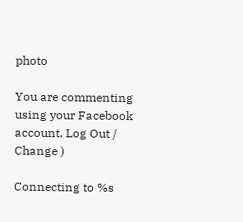photo

You are commenting using your Facebook account. Log Out /  Change )

Connecting to %s